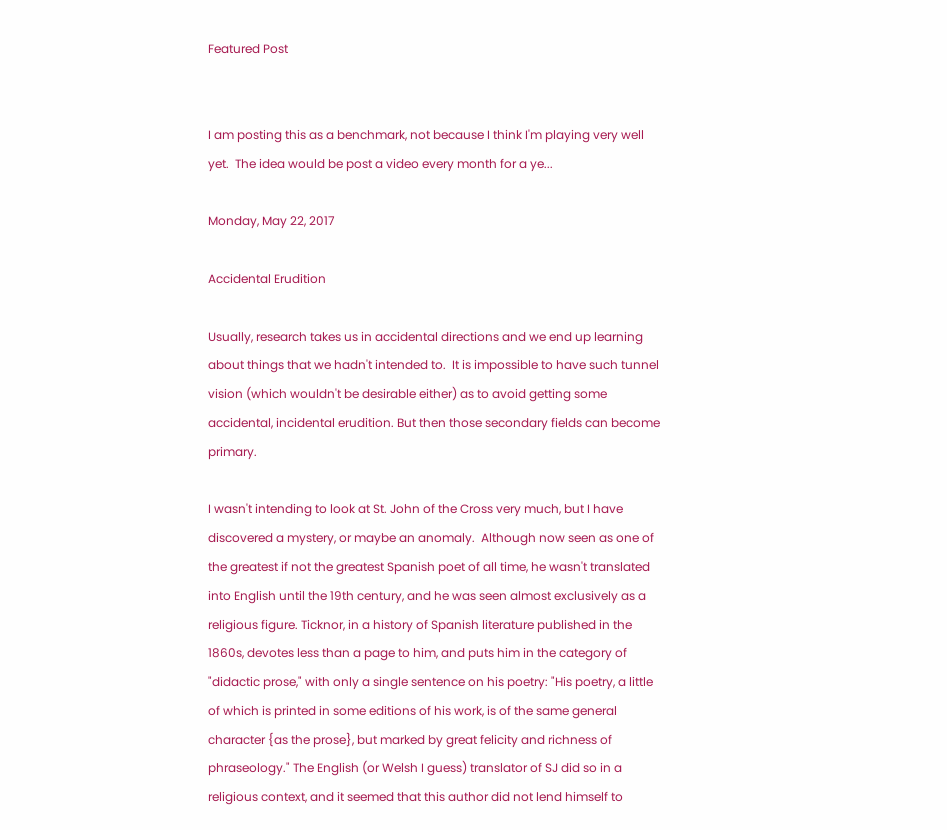Featured Post


I am posting this as a benchmark, not because I think I'm playing very well yet.  The idea would be post a video every month for a ye...

Monday, May 22, 2017

Accidental Erudition

Usually, research takes us in accidental directions and we end up learning about things that we hadn't intended to.  It is impossible to have such tunnel vision (which wouldn't be desirable either) as to avoid getting some accidental, incidental erudition. But then those secondary fields can become primary.

I wasn't intending to look at St. John of the Cross very much, but I have discovered a mystery, or maybe an anomaly.  Although now seen as one of the greatest if not the greatest Spanish poet of all time, he wasn't translated into English until the 19th century, and he was seen almost exclusively as a religious figure. Ticknor, in a history of Spanish literature published in the 1860s, devotes less than a page to him, and puts him in the category of "didactic prose," with only a single sentence on his poetry: "His poetry, a little of which is printed in some editions of his work, is of the same general character {as the prose}, but marked by great felicity and richness of phraseology." The English (or Welsh I guess) translator of SJ did so in a religious context, and it seemed that this author did not lend himself to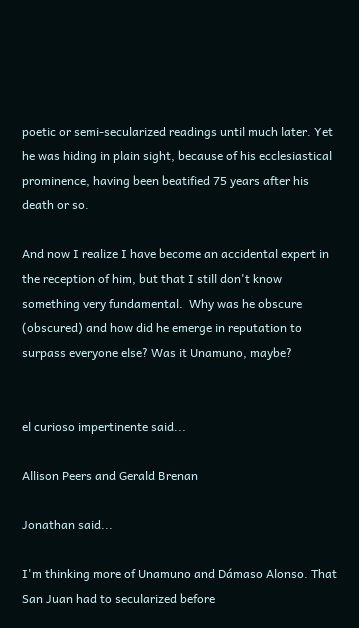poetic or semi-secularized readings until much later. Yet he was hiding in plain sight, because of his ecclesiastical prominence, having been beatified 75 years after his death or so.

And now I realize I have become an accidental expert in the reception of him, but that I still don't know something very fundamental.  Why was he obscure (obscured) and how did he emerge in reputation to surpass everyone else? Was it Unamuno, maybe?


el curioso impertinente said...

Allison Peers and Gerald Brenan

Jonathan said...

I'm thinking more of Unamuno and Dámaso Alonso. That San Juan had to secularized before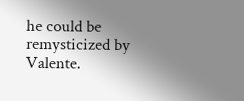he could be remysticized by Valente.